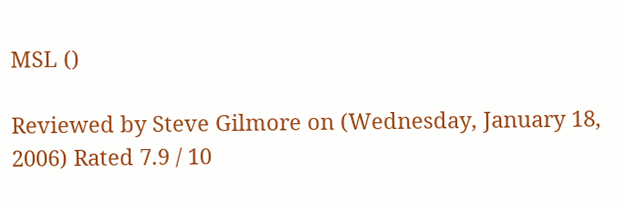MSL ()

Reviewed by Steve Gilmore on (Wednesday, January 18, 2006) Rated 7.9 / 10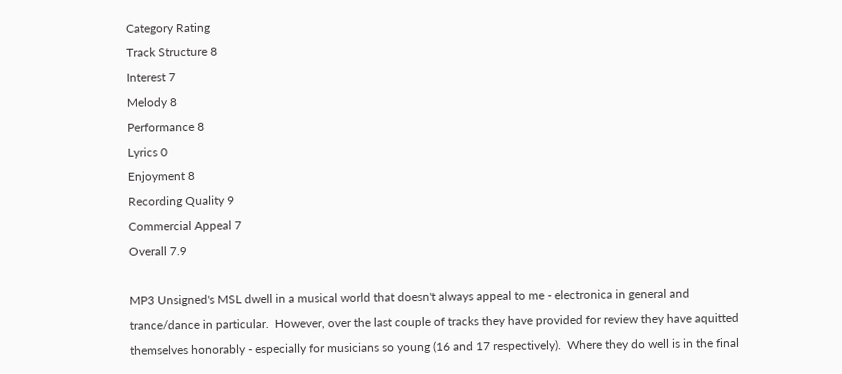Category Rating
Track Structure 8
Interest 7
Melody 8
Performance 8
Lyrics 0
Enjoyment 8
Recording Quality 9
Commercial Appeal 7
Overall 7.9

MP3 Unsigned's MSL dwell in a musical world that doesn't always appeal to me - electronica in general and trance/dance in particular.  However, over the last couple of tracks they have provided for review they have aquitted themselves honorably - especially for musicians so young (16 and 17 respectively).  Where they do well is in the final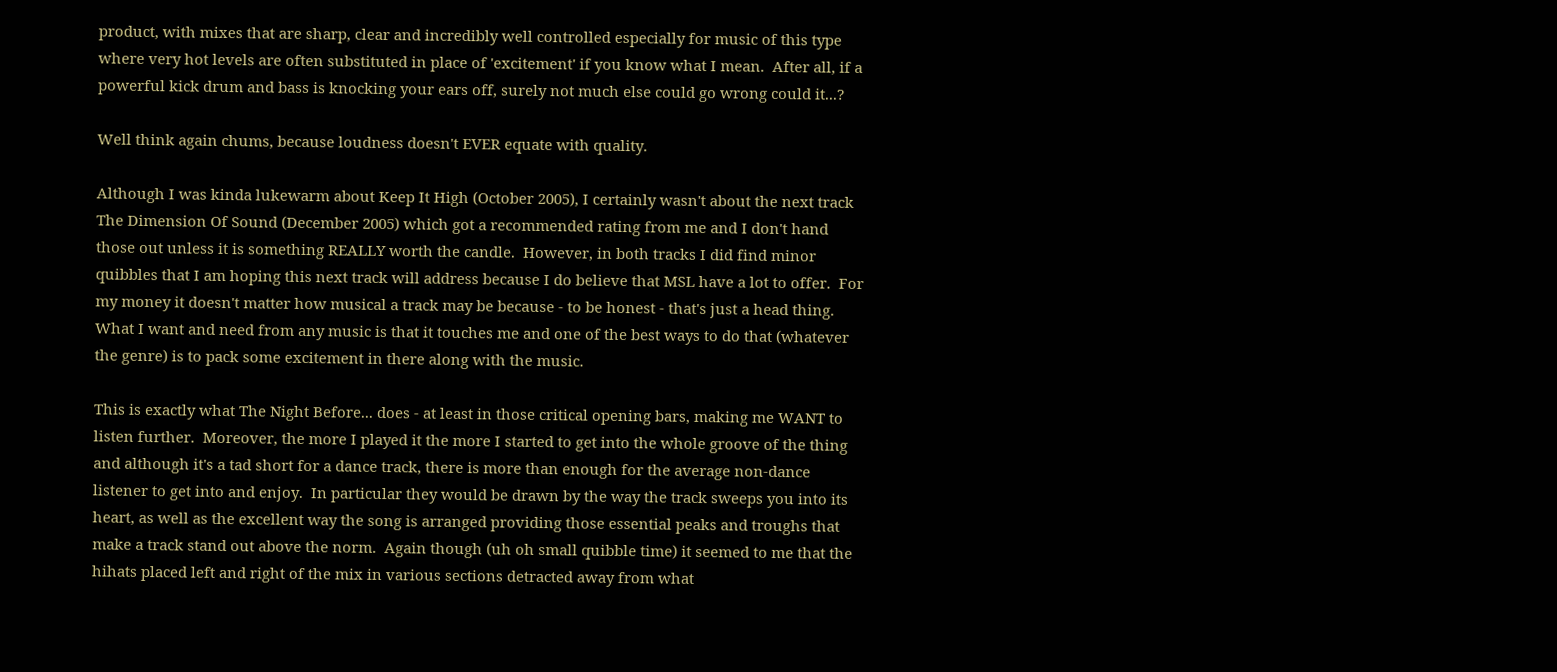product, with mixes that are sharp, clear and incredibly well controlled especially for music of this type where very hot levels are often substituted in place of 'excitement' if you know what I mean.  After all, if a powerful kick drum and bass is knocking your ears off, surely not much else could go wrong could it...?

Well think again chums, because loudness doesn't EVER equate with quality.

Although I was kinda lukewarm about Keep It High (October 2005), I certainly wasn't about the next track The Dimension Of Sound (December 2005) which got a recommended rating from me and I don't hand those out unless it is something REALLY worth the candle.  However, in both tracks I did find minor quibbles that I am hoping this next track will address because I do believe that MSL have a lot to offer.  For my money it doesn't matter how musical a track may be because - to be honest - that's just a head thing.  What I want and need from any music is that it touches me and one of the best ways to do that (whatever the genre) is to pack some excitement in there along with the music.

This is exactly what The Night Before... does - at least in those critical opening bars, making me WANT to listen further.  Moreover, the more I played it the more I started to get into the whole groove of the thing and although it's a tad short for a dance track, there is more than enough for the average non-dance listener to get into and enjoy.  In particular they would be drawn by the way the track sweeps you into its heart, as well as the excellent way the song is arranged providing those essential peaks and troughs that make a track stand out above the norm.  Again though (uh oh small quibble time) it seemed to me that the hihats placed left and right of the mix in various sections detracted away from what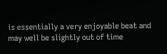is essentially a very enjoyable beat and may well be slightly out of time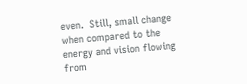even.  Still, small change when compared to the energy and vision flowing from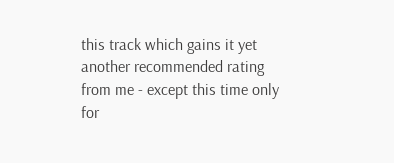this track which gains it yet another recommended rating from me - except this time only for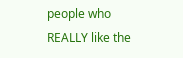people who REALLY like the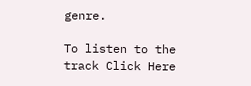genre.

To listen to the track Click Here